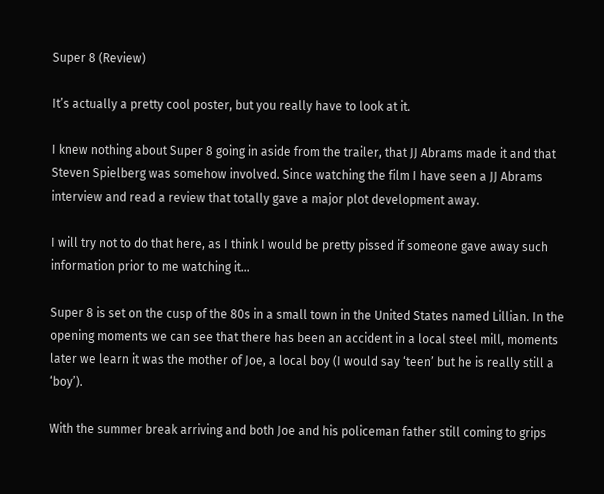Super 8 (Review)

It’s actually a pretty cool poster, but you really have to look at it.

I knew nothing about Super 8 going in aside from the trailer, that JJ Abrams made it and that Steven Spielberg was somehow involved. Since watching the film I have seen a JJ Abrams interview and read a review that totally gave a major plot development away.

I will try not to do that here, as I think I would be pretty pissed if someone gave away such information prior to me watching it…

Super 8 is set on the cusp of the 80s in a small town in the United States named Lillian. In the opening moments we can see that there has been an accident in a local steel mill, moments later we learn it was the mother of Joe, a local boy (I would say ‘teen’ but he is really still a ‘boy’).

With the summer break arriving and both Joe and his policeman father still coming to grips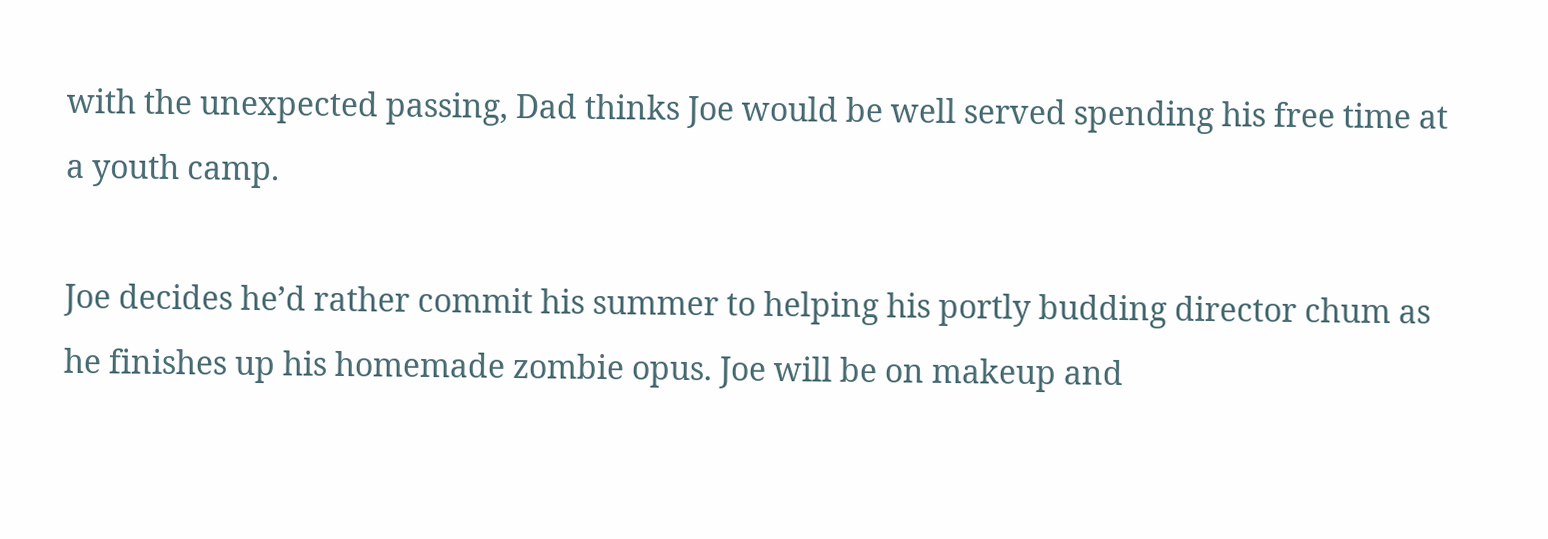with the unexpected passing, Dad thinks Joe would be well served spending his free time at a youth camp.

Joe decides he’d rather commit his summer to helping his portly budding director chum as he finishes up his homemade zombie opus. Joe will be on makeup and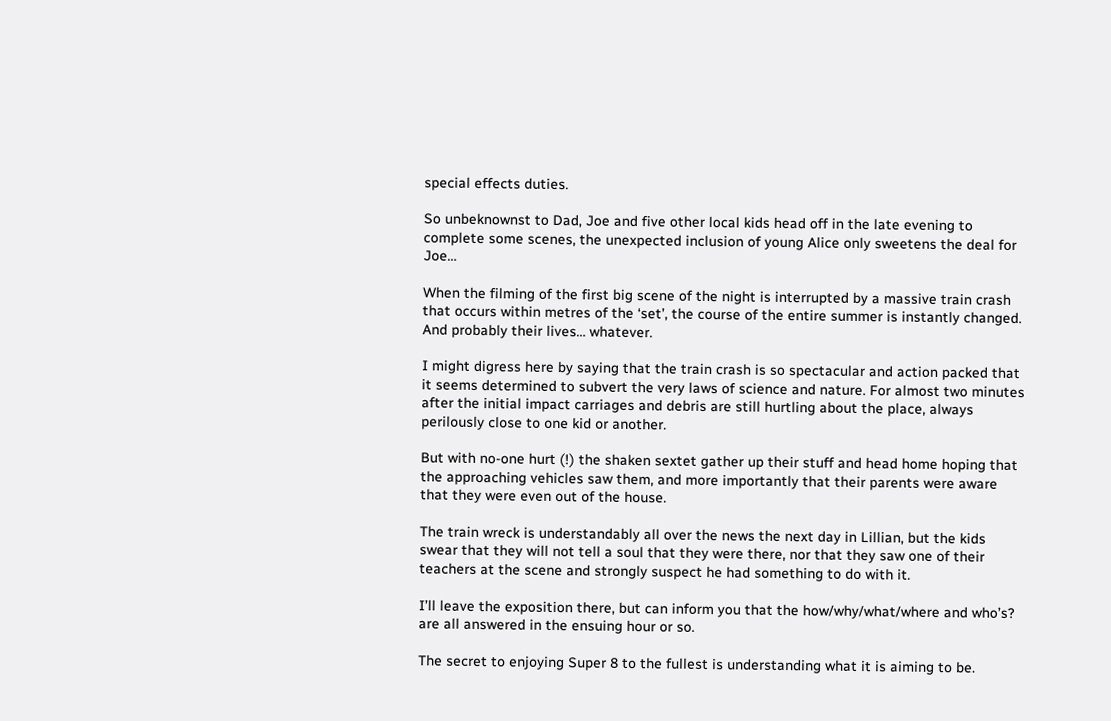special effects duties.

So unbeknownst to Dad, Joe and five other local kids head off in the late evening to complete some scenes, the unexpected inclusion of young Alice only sweetens the deal for Joe…

When the filming of the first big scene of the night is interrupted by a massive train crash that occurs within metres of the ‘set’, the course of the entire summer is instantly changed. And probably their lives… whatever.

I might digress here by saying that the train crash is so spectacular and action packed that it seems determined to subvert the very laws of science and nature. For almost two minutes after the initial impact carriages and debris are still hurtling about the place, always perilously close to one kid or another.

But with no-one hurt (!) the shaken sextet gather up their stuff and head home hoping that the approaching vehicles saw them, and more importantly that their parents were aware that they were even out of the house.

The train wreck is understandably all over the news the next day in Lillian, but the kids swear that they will not tell a soul that they were there, nor that they saw one of their teachers at the scene and strongly suspect he had something to do with it.

I’ll leave the exposition there, but can inform you that the how/why/what/where and who’s? are all answered in the ensuing hour or so.

The secret to enjoying Super 8 to the fullest is understanding what it is aiming to be.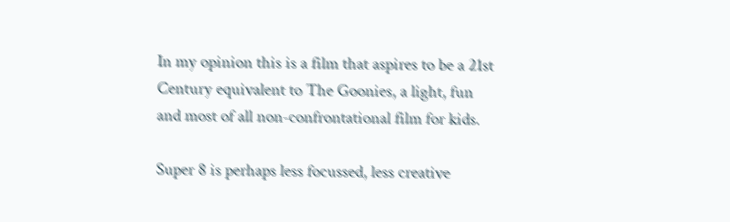In my opinion this is a film that aspires to be a 21st Century equivalent to The Goonies, a light, fun and most of all non-confrontational film for kids.

Super 8 is perhaps less focussed, less creative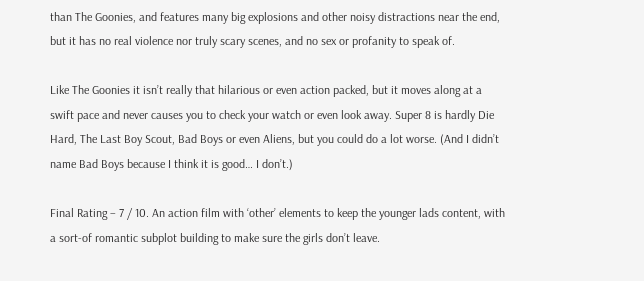than The Goonies, and features many big explosions and other noisy distractions near the end, but it has no real violence nor truly scary scenes, and no sex or profanity to speak of.

Like The Goonies it isn’t really that hilarious or even action packed, but it moves along at a swift pace and never causes you to check your watch or even look away. Super 8 is hardly Die Hard, The Last Boy Scout, Bad Boys or even Aliens, but you could do a lot worse. (And I didn’t name Bad Boys because I think it is good… I don’t.)

Final Rating – 7 / 10. An action film with ‘other’ elements to keep the younger lads content, with a sort-of romantic subplot building to make sure the girls don’t leave.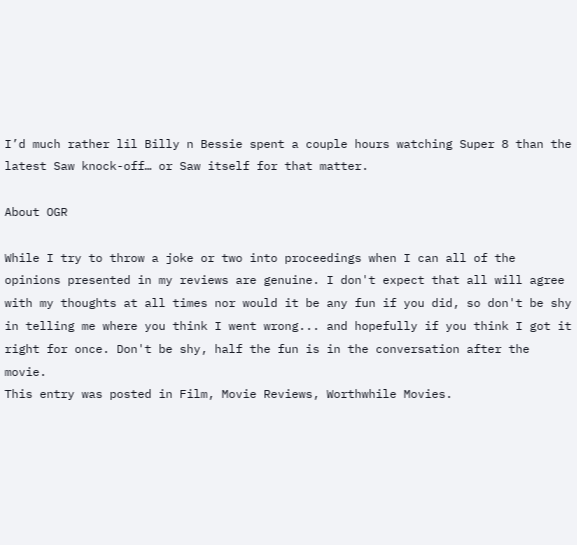I’d much rather lil Billy n Bessie spent a couple hours watching Super 8 than the latest Saw knock-off… or Saw itself for that matter.

About OGR

While I try to throw a joke or two into proceedings when I can all of the opinions presented in my reviews are genuine. I don't expect that all will agree with my thoughts at all times nor would it be any fun if you did, so don't be shy in telling me where you think I went wrong... and hopefully if you think I got it right for once. Don't be shy, half the fun is in the conversation after the movie.
This entry was posted in Film, Movie Reviews, Worthwhile Movies.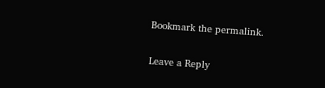Bookmark the permalink.

Leave a Reply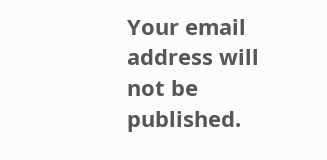Your email address will not be published.